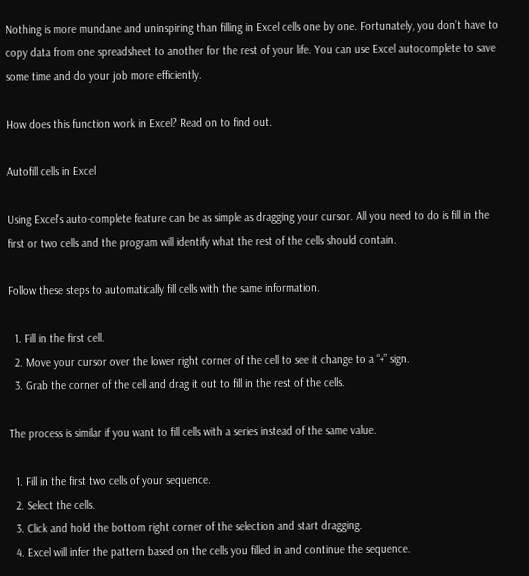Nothing is more mundane and uninspiring than filling in Excel cells one by one. Fortunately, you don’t have to copy data from one spreadsheet to another for the rest of your life. You can use Excel autocomplete to save some time and do your job more efficiently.

How does this function work in Excel? Read on to find out.

Autofill cells in Excel

Using Excel’s auto-complete feature can be as simple as dragging your cursor. All you need to do is fill in the first or two cells and the program will identify what the rest of the cells should contain.

Follow these steps to automatically fill cells with the same information.

  1. Fill in the first cell.
  2. Move your cursor over the lower right corner of the cell to see it change to a “+” sign.
  3. Grab the corner of the cell and drag it out to fill in the rest of the cells.

The process is similar if you want to fill cells with a series instead of the same value.

  1. Fill in the first two cells of your sequence.
  2. Select the cells.
  3. Click and hold the bottom right corner of the selection and start dragging.
  4. Excel will infer the pattern based on the cells you filled in and continue the sequence.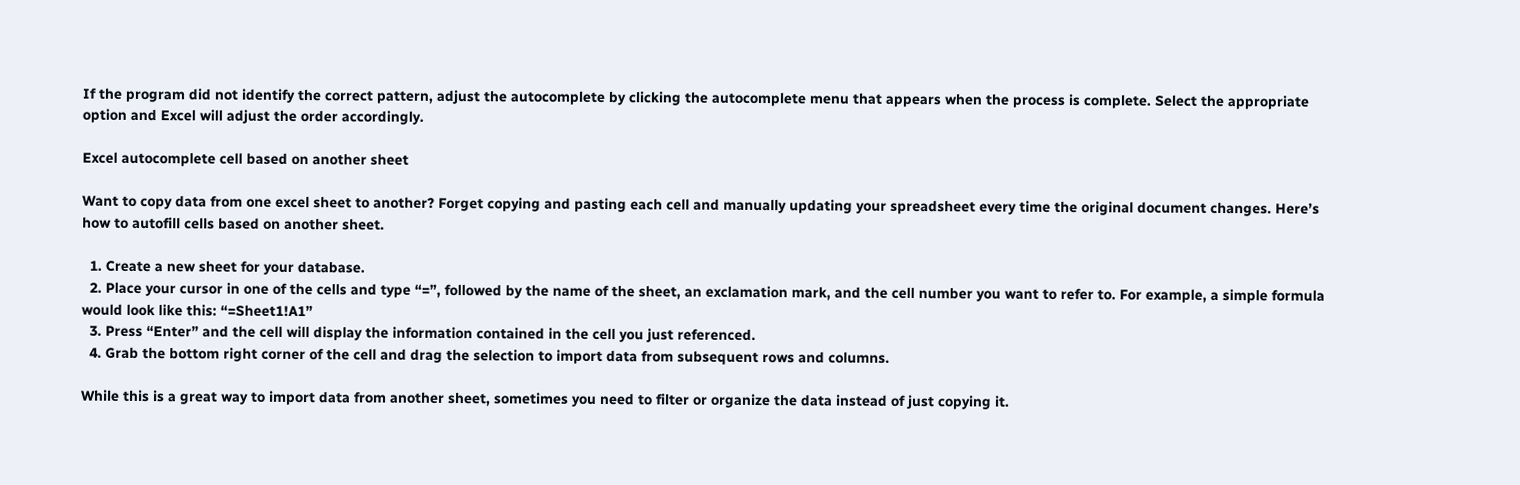If the program did not identify the correct pattern, adjust the autocomplete by clicking the autocomplete menu that appears when the process is complete. Select the appropriate option and Excel will adjust the order accordingly.

Excel autocomplete cell based on another sheet

Want to copy data from one excel sheet to another? Forget copying and pasting each cell and manually updating your spreadsheet every time the original document changes. Here’s how to autofill cells based on another sheet.

  1. Create a new sheet for your database.
  2. Place your cursor in one of the cells and type “=”, followed by the name of the sheet, an exclamation mark, and the cell number you want to refer to. For example, a simple formula would look like this: “=Sheet1!A1”
  3. Press “Enter” and the cell will display the information contained in the cell you just referenced.
  4. Grab the bottom right corner of the cell and drag the selection to import data from subsequent rows and columns.

While this is a great way to import data from another sheet, sometimes you need to filter or organize the data instead of just copying it.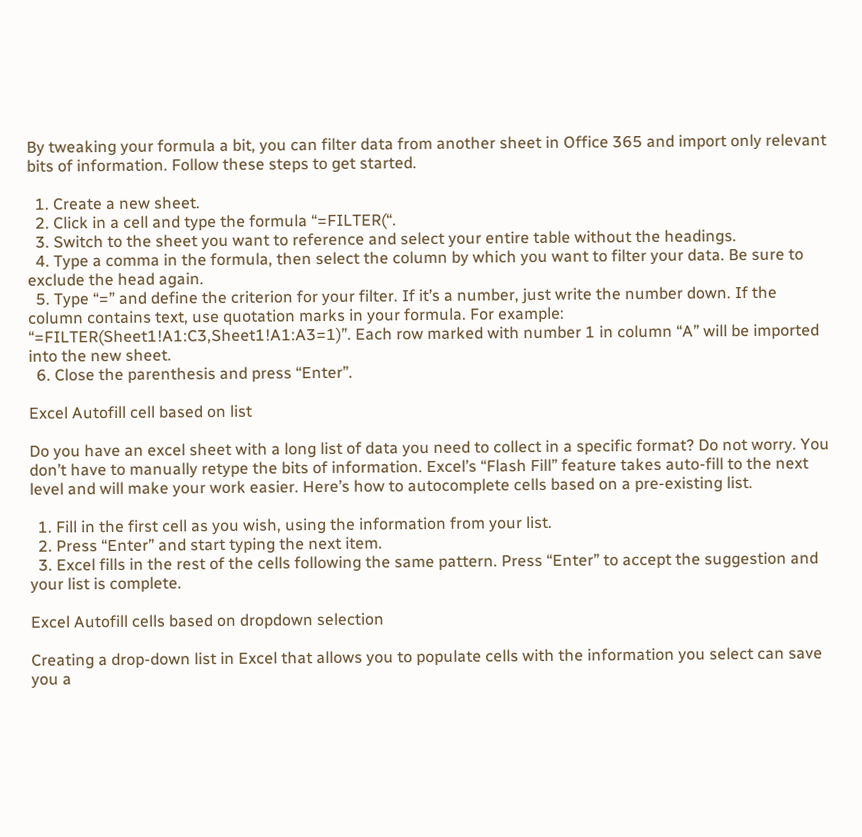By tweaking your formula a bit, you can filter data from another sheet in Office 365 and import only relevant bits of information. Follow these steps to get started.

  1. Create a new sheet.
  2. Click in a cell and type the formula “=FILTER(“.
  3. Switch to the sheet you want to reference and select your entire table without the headings.
  4. Type a comma in the formula, then select the column by which you want to filter your data. Be sure to exclude the head again.
  5. Type “=” and define the criterion for your filter. If it’s a number, just write the number down. If the column contains text, use quotation marks in your formula. For example: “=FILTER(Sheet1!A1:C3,Sheet1!A1:A3=1)”. Each row marked with number 1 in column “A” will be imported into the new sheet.
  6. Close the parenthesis and press “Enter”.

Excel Autofill cell based on list

Do you have an excel sheet with a long list of data you need to collect in a specific format? Do not worry. You don’t have to manually retype the bits of information. Excel’s “Flash Fill” feature takes auto-fill to the next level and will make your work easier. Here’s how to autocomplete cells based on a pre-existing list.

  1. Fill in the first cell as you wish, using the information from your list.
  2. Press “Enter” and start typing the next item.
  3. Excel fills in the rest of the cells following the same pattern. Press “Enter” to accept the suggestion and your list is complete.

Excel Autofill cells based on dropdown selection

Creating a drop-down list in Excel that allows you to populate cells with the information you select can save you a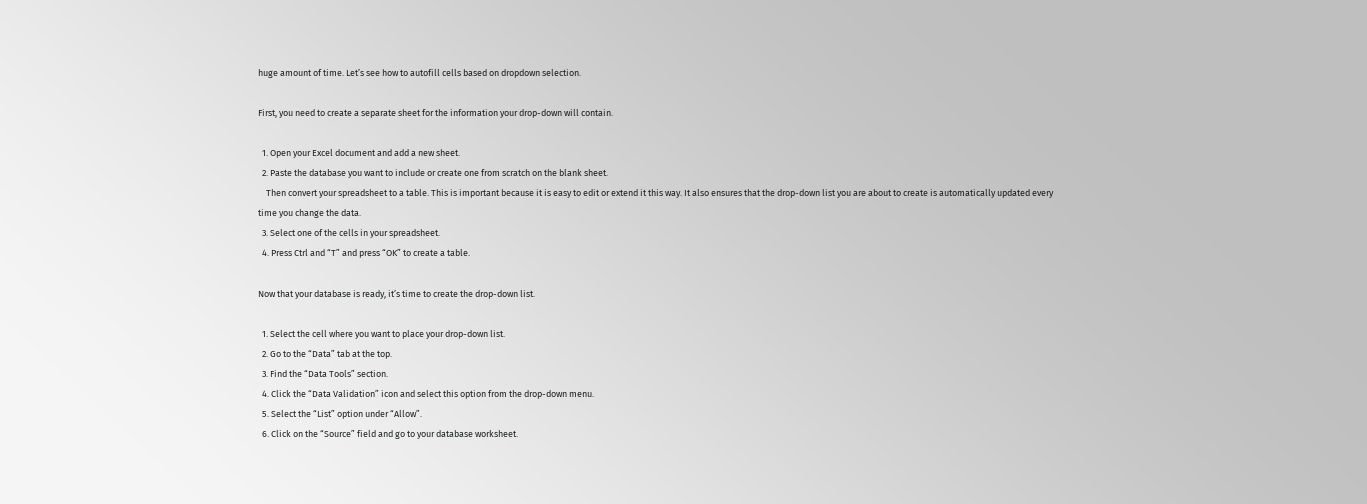huge amount of time. Let’s see how to autofill cells based on dropdown selection.

First, you need to create a separate sheet for the information your drop-down will contain.

  1. Open your Excel document and add a new sheet.
  2. Paste the database you want to include or create one from scratch on the blank sheet.
    Then convert your spreadsheet to a table. This is important because it is easy to edit or extend it this way. It also ensures that the drop-down list you are about to create is automatically updated every time you change the data.
  3. Select one of the cells in your spreadsheet.
  4. Press Ctrl and “T” and press “OK” to create a table.

Now that your database is ready, it’s time to create the drop-down list.

  1. Select the cell where you want to place your drop-down list.
  2. Go to the “Data” tab at the top.
  3. Find the “Data Tools” section.
  4. Click the “Data Validation” icon and select this option from the drop-down menu.
  5. Select the “List” option under “Allow”.
  6. Click on the “Source” field and go to your database worksheet.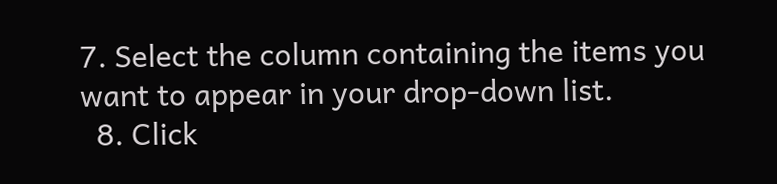7. Select the column containing the items you want to appear in your drop-down list.
  8. Click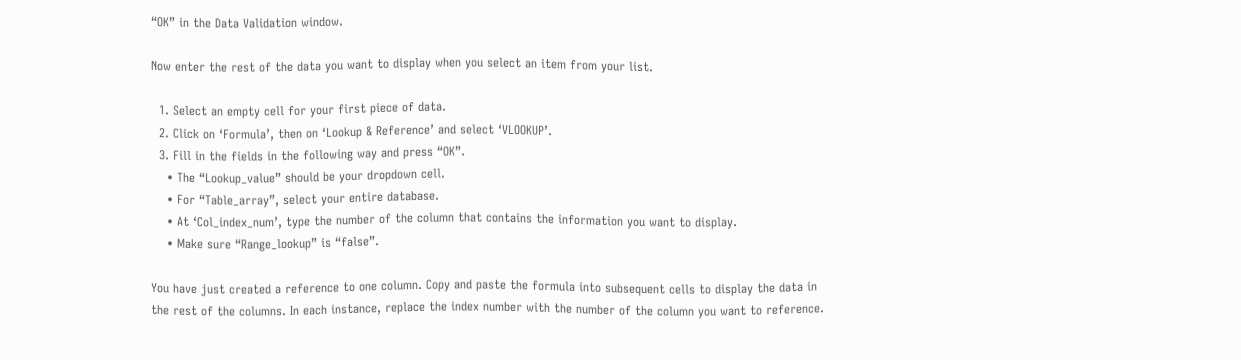“OK” in the Data Validation window.

Now enter the rest of the data you want to display when you select an item from your list.

  1. Select an empty cell for your first piece of data.
  2. Click on ‘Formula’, then on ‘Lookup & Reference’ and select ‘VLOOKUP’.
  3. Fill in the fields in the following way and press “OK”.
    • The “Lookup_value” should be your dropdown cell.
    • For “Table_array”, select your entire database.
    • At ‘Col_index_num’, type the number of the column that contains the information you want to display.
    • Make sure “Range_lookup” is “false”.

You have just created a reference to one column. Copy and paste the formula into subsequent cells to display the data in the rest of the columns. In each instance, replace the index number with the number of the column you want to reference.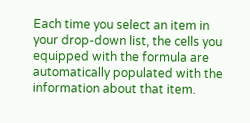Each time you select an item in your drop-down list, the cells you equipped with the formula are automatically populated with the information about that item.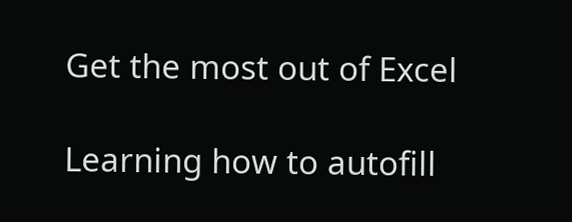Get the most out of Excel

Learning how to autofill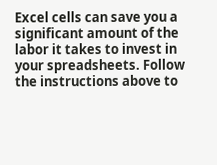Excel cells can save you a significant amount of the labor it takes to invest in your spreadsheets. Follow the instructions above to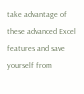take advantage of these advanced Excel features and save yourself from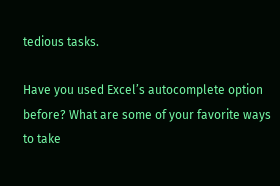tedious tasks.

Have you used Excel’s autocomplete option before? What are some of your favorite ways to take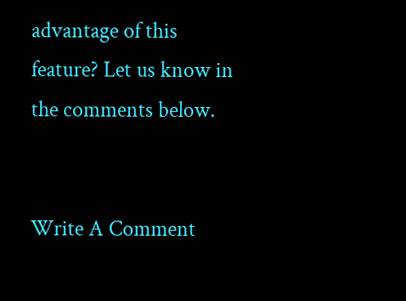advantage of this feature? Let us know in the comments below.


Write A Comment